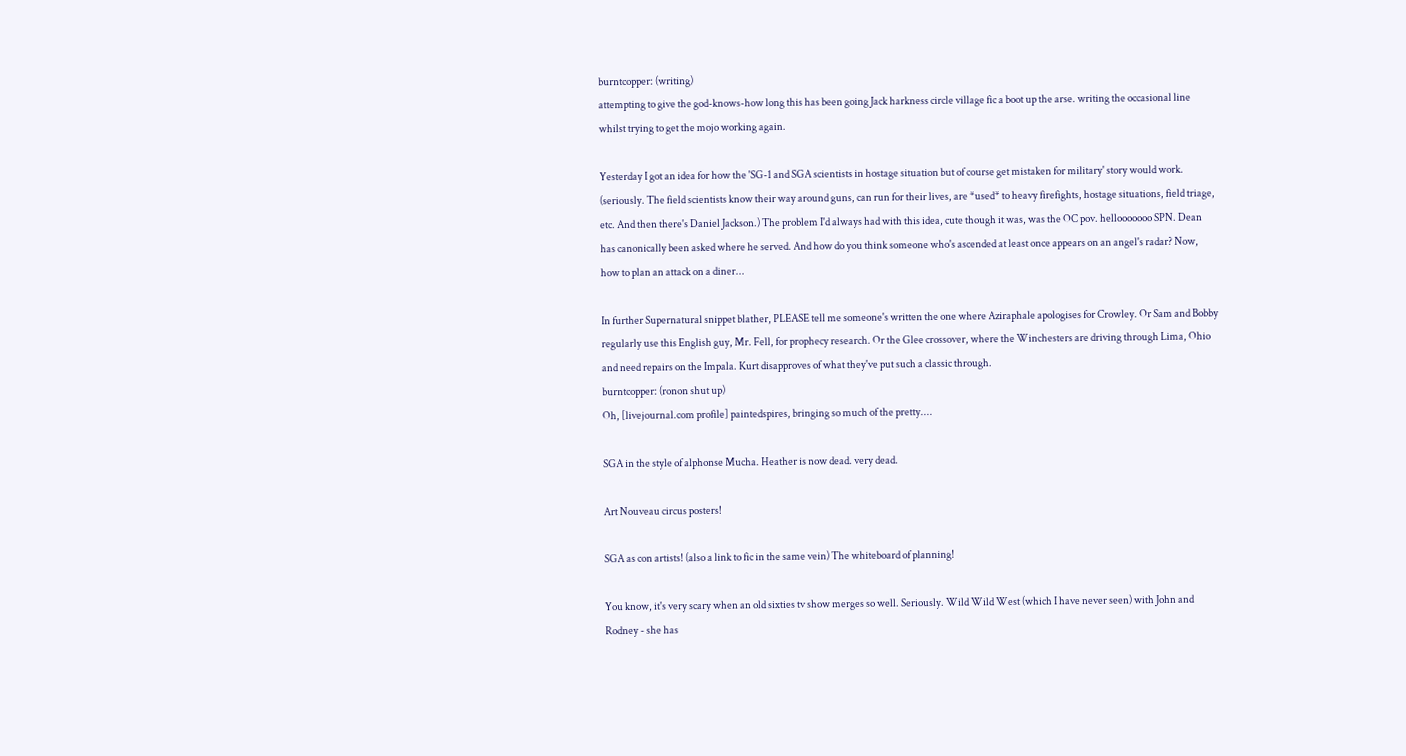burntcopper: (writing)
attempting to give the god-knows-how long this has been going Jack harkness circle village fic a boot up the arse. writing the occasional line whilst trying to get the mojo working again.

Yesterday I got an idea for how the 'SG-1 and SGA scientists in hostage situation but of course get mistaken for military' story would work. (seriously. The field scientists know their way around guns, can run for their lives, are *used* to heavy firefights, hostage situations, field triage, etc. And then there's Daniel Jackson.) The problem I'd always had with this idea, cute though it was, was the OC pov. hellooooooo SPN. Dean has canonically been asked where he served. And how do you think someone who's ascended at least once appears on an angel's radar? Now, how to plan an attack on a diner...

In further Supernatural snippet blather, PLEASE tell me someone's written the one where Aziraphale apologises for Crowley. Or Sam and Bobby regularly use this English guy, Mr. Fell, for prophecy research. Or the Glee crossover, where the Winchesters are driving through Lima, Ohio and need repairs on the Impala. Kurt disapproves of what they've put such a classic through.
burntcopper: (ronon shut up)
Oh, [livejournal.com profile] paintedspires, bringing so much of the pretty....

SGA in the style of alphonse Mucha. Heather is now dead. very dead.

Art Nouveau circus posters!

SGA as con artists! (also a link to fic in the same vein) The whiteboard of planning!

You know, it's very scary when an old sixties tv show merges so well. Seriously. Wild Wild West (which I have never seen) with John and Rodney - she has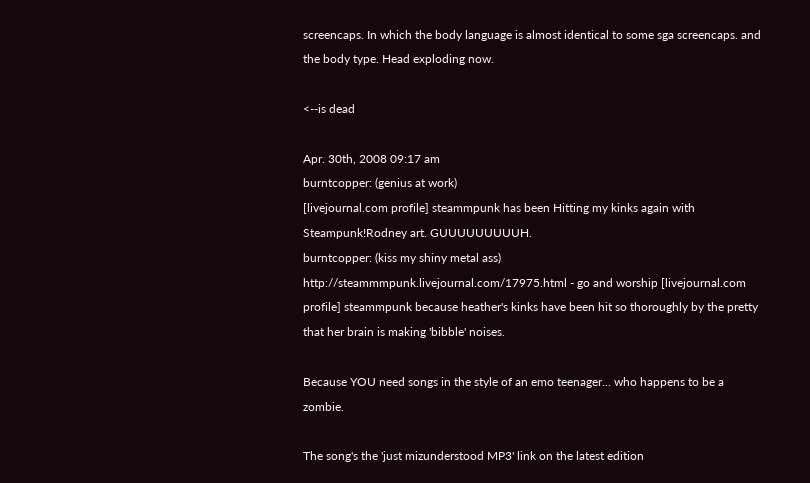screencaps. In which the body language is almost identical to some sga screencaps. and the body type. Head exploding now.

<--is dead

Apr. 30th, 2008 09:17 am
burntcopper: (genius at work)
[livejournal.com profile] steammpunk has been Hitting my kinks again with Steampunk!Rodney art. GUUUUUUUUUH.
burntcopper: (kiss my shiny metal ass)
http://steammmpunk.livejournal.com/17975.html - go and worship [livejournal.com profile] steammpunk because heather's kinks have been hit so thoroughly by the pretty that her brain is making 'bibble' noises.

Because YOU need songs in the style of an emo teenager... who happens to be a zombie.

The song's the 'just mizunderstood MP3' link on the latest edition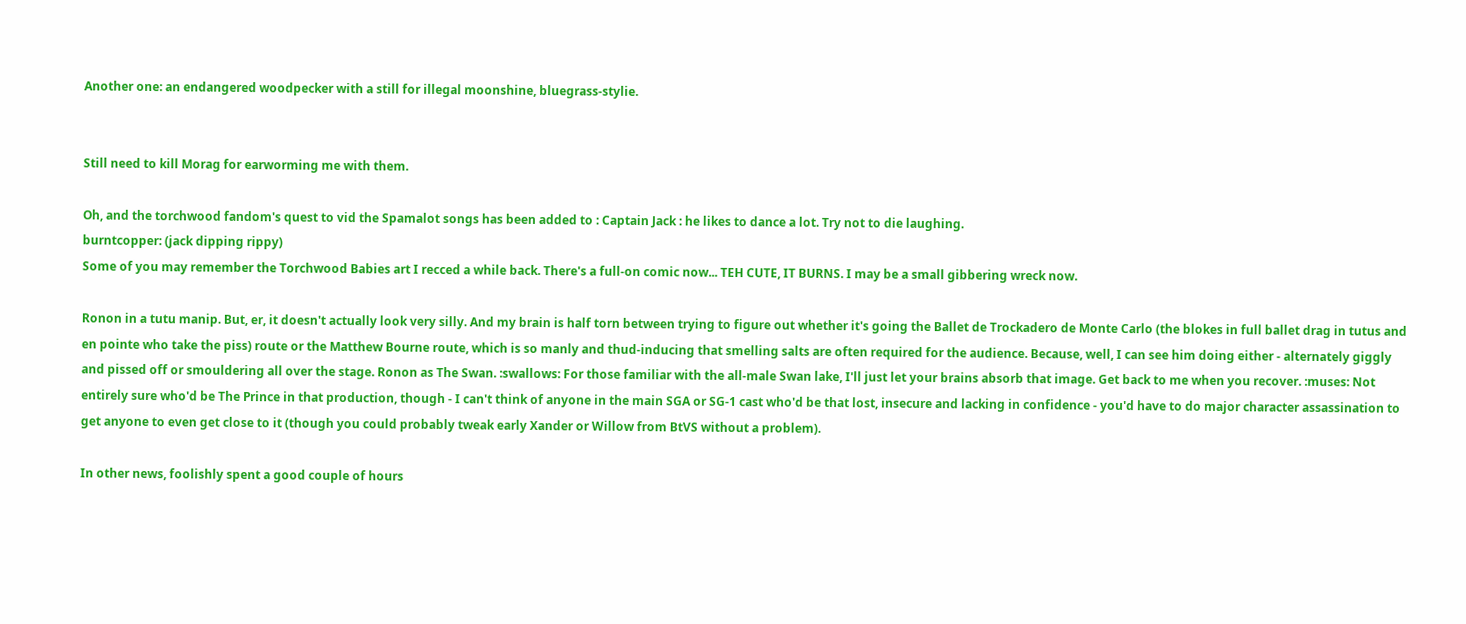Another one: an endangered woodpecker with a still for illegal moonshine, bluegrass-stylie.


Still need to kill Morag for earworming me with them.

Oh, and the torchwood fandom's quest to vid the Spamalot songs has been added to : Captain Jack : he likes to dance a lot. Try not to die laughing.
burntcopper: (jack dipping rippy)
Some of you may remember the Torchwood Babies art I recced a while back. There's a full-on comic now... TEH CUTE, IT BURNS. I may be a small gibbering wreck now.

Ronon in a tutu manip. But, er, it doesn't actually look very silly. And my brain is half torn between trying to figure out whether it's going the Ballet de Trockadero de Monte Carlo (the blokes in full ballet drag in tutus and en pointe who take the piss) route or the Matthew Bourne route, which is so manly and thud-inducing that smelling salts are often required for the audience. Because, well, I can see him doing either - alternately giggly and pissed off or smouldering all over the stage. Ronon as The Swan. :swallows: For those familiar with the all-male Swan lake, I'll just let your brains absorb that image. Get back to me when you recover. :muses: Not entirely sure who'd be The Prince in that production, though - I can't think of anyone in the main SGA or SG-1 cast who'd be that lost, insecure and lacking in confidence - you'd have to do major character assassination to get anyone to even get close to it (though you could probably tweak early Xander or Willow from BtVS without a problem).

In other news, foolishly spent a good couple of hours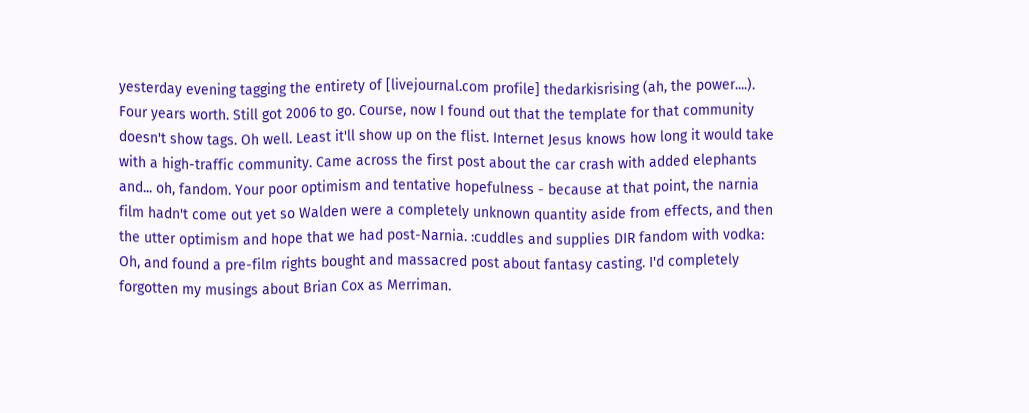yesterday evening tagging the entirety of [livejournal.com profile] thedarkisrising (ah, the power....). Four years worth. Still got 2006 to go. Course, now I found out that the template for that community doesn't show tags. Oh well. Least it'll show up on the flist. Internet Jesus knows how long it would take with a high-traffic community. Came across the first post about the car crash with added elephants and... oh, fandom. Your poor optimism and tentative hopefulness - because at that point, the narnia film hadn't come out yet so Walden were a completely unknown quantity aside from effects, and then the utter optimism and hope that we had post-Narnia. :cuddles and supplies DIR fandom with vodka: Oh, and found a pre-film rights bought and massacred post about fantasy casting. I'd completely forgotten my musings about Brian Cox as Merriman.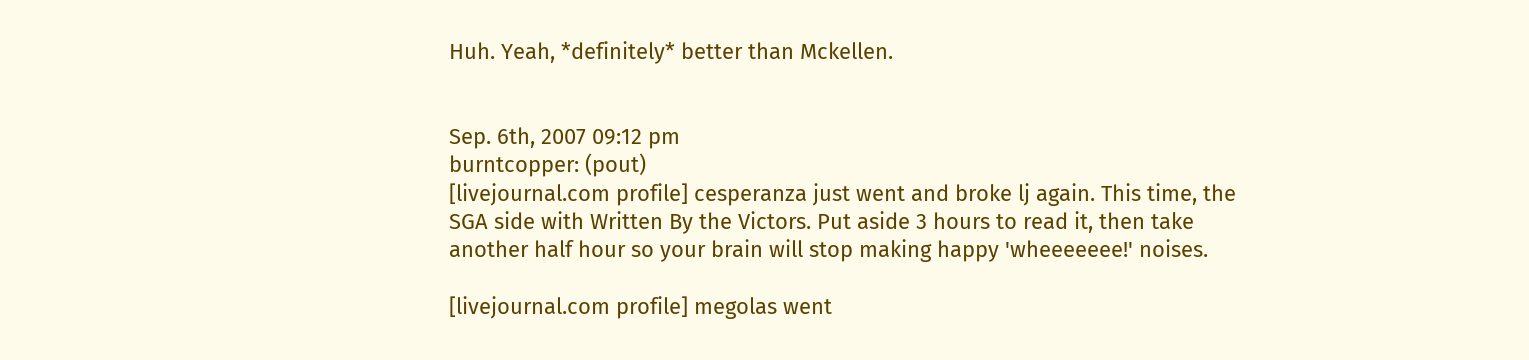Huh. Yeah, *definitely* better than Mckellen.


Sep. 6th, 2007 09:12 pm
burntcopper: (pout)
[livejournal.com profile] cesperanza just went and broke lj again. This time, the SGA side with Written By the Victors. Put aside 3 hours to read it, then take another half hour so your brain will stop making happy 'wheeeeeee!' noises.

[livejournal.com profile] megolas went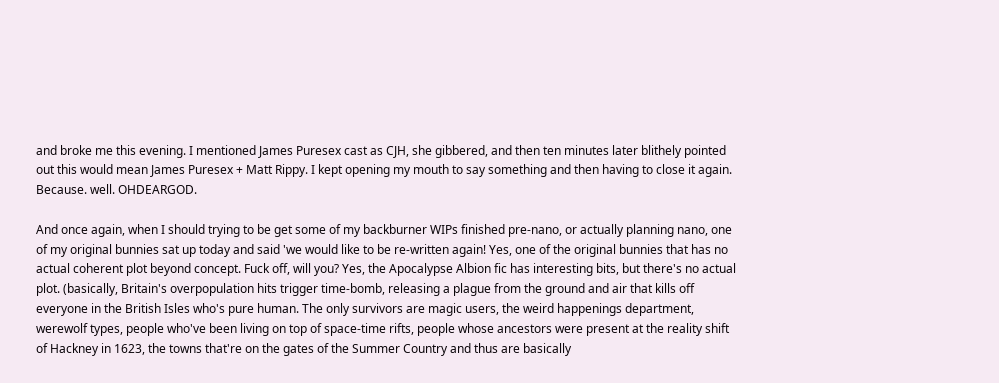and broke me this evening. I mentioned James Puresex cast as CJH, she gibbered, and then ten minutes later blithely pointed out this would mean James Puresex + Matt Rippy. I kept opening my mouth to say something and then having to close it again. Because. well. OHDEARGOD.

And once again, when I should trying to be get some of my backburner WIPs finished pre-nano, or actually planning nano, one of my original bunnies sat up today and said 'we would like to be re-written again! Yes, one of the original bunnies that has no actual coherent plot beyond concept. Fuck off, will you? Yes, the Apocalypse Albion fic has interesting bits, but there's no actual plot. (basically, Britain's overpopulation hits trigger time-bomb, releasing a plague from the ground and air that kills off everyone in the British Isles who's pure human. The only survivors are magic users, the weird happenings department, werewolf types, people who've been living on top of space-time rifts, people whose ancestors were present at the reality shift of Hackney in 1623, the towns that're on the gates of the Summer Country and thus are basically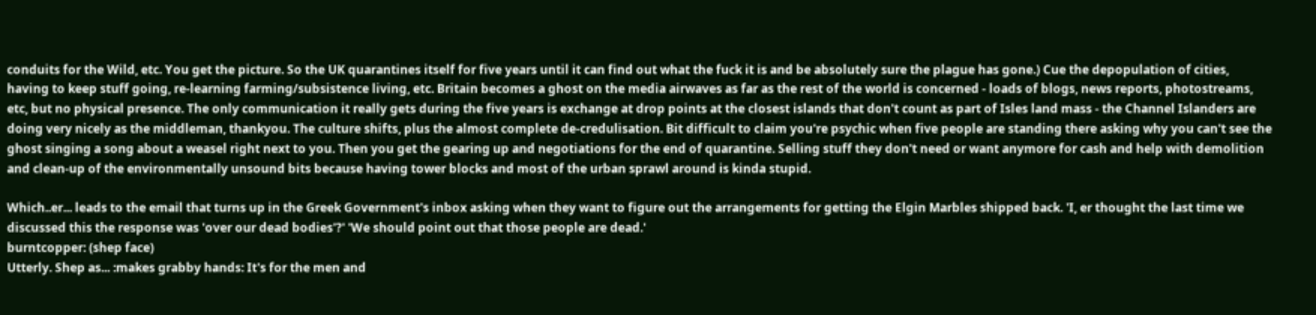conduits for the Wild, etc. You get the picture. So the UK quarantines itself for five years until it can find out what the fuck it is and be absolutely sure the plague has gone.) Cue the depopulation of cities, having to keep stuff going, re-learning farming/subsistence living, etc. Britain becomes a ghost on the media airwaves as far as the rest of the world is concerned - loads of blogs, news reports, photostreams, etc, but no physical presence. The only communication it really gets during the five years is exchange at drop points at the closest islands that don't count as part of Isles land mass - the Channel Islanders are doing very nicely as the middleman, thankyou. The culture shifts, plus the almost complete de-credulisation. Bit difficult to claim you're psychic when five people are standing there asking why you can't see the ghost singing a song about a weasel right next to you. Then you get the gearing up and negotiations for the end of quarantine. Selling stuff they don't need or want anymore for cash and help with demolition and clean-up of the environmentally unsound bits because having tower blocks and most of the urban sprawl around is kinda stupid.

Which..er... leads to the email that turns up in the Greek Government's inbox asking when they want to figure out the arrangements for getting the Elgin Marbles shipped back. 'I, er thought the last time we discussed this the response was 'over our dead bodies'?' 'We should point out that those people are dead.'
burntcopper: (shep face)
Utterly. Shep as... :makes grabby hands: It's for the men and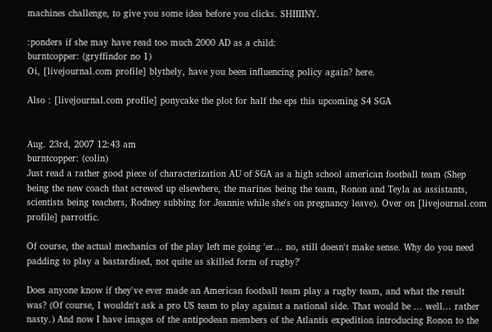machines challenge, to give you some idea before you clicks. SHIIIINY.

:ponders if she may have read too much 2000 AD as a child:
burntcopper: (gryffindor no 1)
Oi, [livejournal.com profile] blythely, have you been influencing policy again? here.

Also : [livejournal.com profile] ponycake the plot for half the eps this upcoming S4 SGA


Aug. 23rd, 2007 12:43 am
burntcopper: (colin)
Just read a rather good piece of characterization AU of SGA as a high school american football team (Shep being the new coach that screwed up elsewhere, the marines being the team, Ronon and Teyla as assistants, scientists being teachers, Rodney subbing for Jeannie while she's on pregnancy leave). Over on [livejournal.com profile] parrotfic.

Of course, the actual mechanics of the play left me going 'er... no, still doesn't make sense. Why do you need padding to play a bastardised, not quite as skilled form of rugby?'

Does anyone know if they've ever made an American football team play a rugby team, and what the result was? (Of course, I wouldn't ask a pro US team to play against a national side. That would be ... well... rather nasty.) And now I have images of the antipodean members of the Atlantis expedition introducing Ronon to the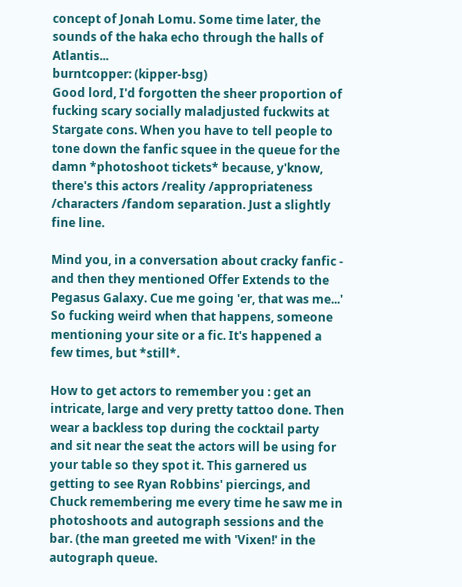concept of Jonah Lomu. Some time later, the sounds of the haka echo through the halls of Atlantis...
burntcopper: (kipper-bsg)
Good lord, I'd forgotten the sheer proportion of fucking scary socially maladjusted fuckwits at Stargate cons. When you have to tell people to tone down the fanfic squee in the queue for the damn *photoshoot tickets* because, y'know, there's this actors /reality /appropriateness /characters /fandom separation. Just a slightly fine line.

Mind you, in a conversation about cracky fanfic - and then they mentioned Offer Extends to the Pegasus Galaxy. Cue me going 'er, that was me...' So fucking weird when that happens, someone mentioning your site or a fic. It's happened a few times, but *still*.

How to get actors to remember you : get an intricate, large and very pretty tattoo done. Then wear a backless top during the cocktail party and sit near the seat the actors will be using for your table so they spot it. This garnered us getting to see Ryan Robbins' piercings, and Chuck remembering me every time he saw me in photoshoots and autograph sessions and the bar. (the man greeted me with 'Vixen!' in the autograph queue.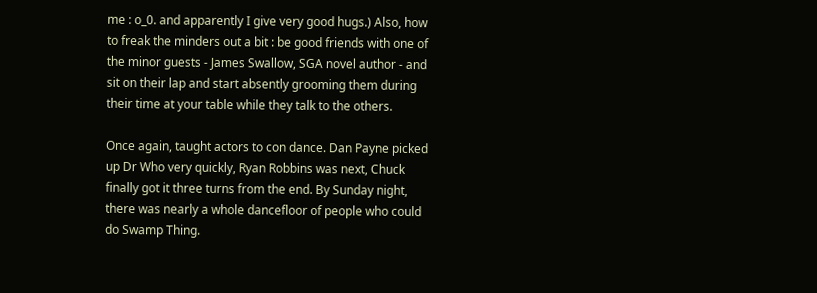me : o_0. and apparently I give very good hugs.) Also, how to freak the minders out a bit : be good friends with one of the minor guests - James Swallow, SGA novel author - and sit on their lap and start absently grooming them during their time at your table while they talk to the others.

Once again, taught actors to con dance. Dan Payne picked up Dr Who very quickly, Ryan Robbins was next, Chuck finally got it three turns from the end. By Sunday night, there was nearly a whole dancefloor of people who could do Swamp Thing.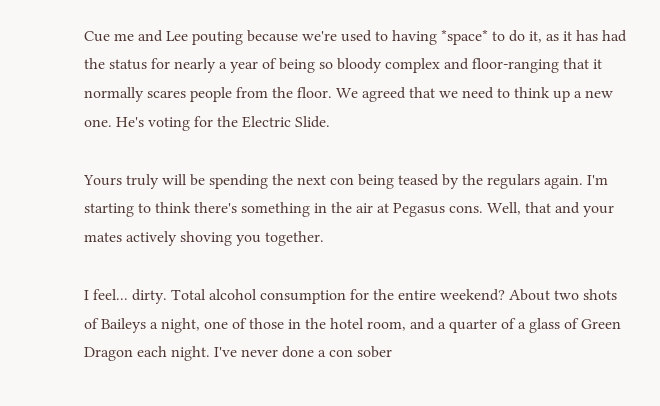Cue me and Lee pouting because we're used to having *space* to do it, as it has had the status for nearly a year of being so bloody complex and floor-ranging that it normally scares people from the floor. We agreed that we need to think up a new one. He's voting for the Electric Slide.

Yours truly will be spending the next con being teased by the regulars again. I'm starting to think there's something in the air at Pegasus cons. Well, that and your mates actively shoving you together.

I feel... dirty. Total alcohol consumption for the entire weekend? About two shots of Baileys a night, one of those in the hotel room, and a quarter of a glass of Green Dragon each night. I've never done a con sober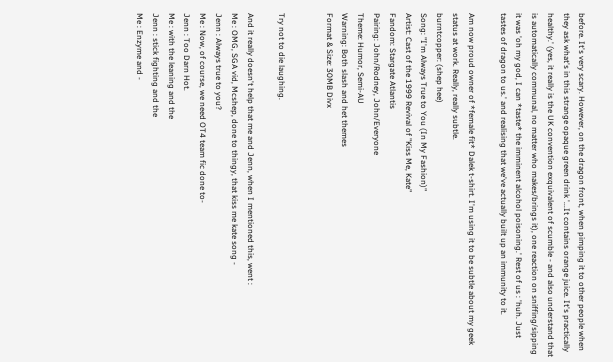before. It's very scary. However, on the dragon front, when pimping it to other people when they ask what's in this strange opaque green drink '...It contains orange juice. It's practically healthy.' (yes, it really is the UK convention exquivalent of scumble - and also understand that is automatically communal, no matter who makes/brings it), one reaction on sniffing/sipping it was 'oh my god, I can *taste* the imminent alcohol poisoning.' Rest of us : 'huh. Just tastes of dragon to us.' and realising that we've actually built up an immunity to it.

Am now proud owner of *female fit* Dalek t-shirt. I'm using it to be subtle about my geek status at work. Really, really subtle.
burntcopper: (shep hee)
Song: "I'm Always True to You (In My Fashion)"
Artist: Cast of the 1999 Revival of "Kiss Me, Kate"
Fandom: Stargate Atlantis
Pairing: John/Rodney, John/Everyone
Theme: Humor, Semi-AU
Warning: Both slash and het themes
Format & Size: 30MB Divx


Try not to die laughing.

And it really doesn't help that me and Jenn, when I mentioned this, went :
Me : OMG, SGA vid, Mcshep, done to thingy, that kiss me kate song -
Jenn : Always true to you?
Me : Now, of course, we need OT4 team fic done to-
Jenn : Too Darn Hot.
Me : with the leaning and the
Jenn : stick fighting and the
Me : Enzyme and -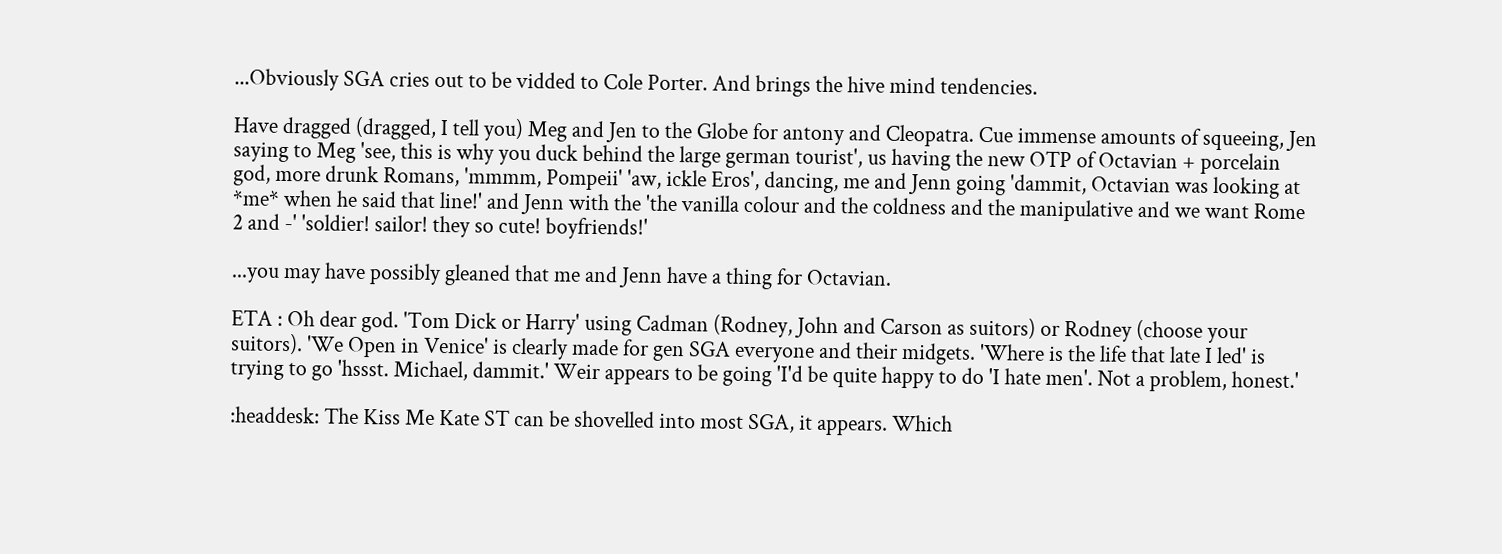...Obviously SGA cries out to be vidded to Cole Porter. And brings the hive mind tendencies.

Have dragged (dragged, I tell you) Meg and Jen to the Globe for antony and Cleopatra. Cue immense amounts of squeeing, Jen saying to Meg 'see, this is why you duck behind the large german tourist', us having the new OTP of Octavian + porcelain god, more drunk Romans, 'mmmm, Pompeii' 'aw, ickle Eros', dancing, me and Jenn going 'dammit, Octavian was looking at *me* when he said that line!' and Jenn with the 'the vanilla colour and the coldness and the manipulative and we want Rome 2 and -' 'soldier! sailor! they so cute! boyfriends!'

...you may have possibly gleaned that me and Jenn have a thing for Octavian.

ETA : Oh dear god. 'Tom Dick or Harry' using Cadman (Rodney, John and Carson as suitors) or Rodney (choose your suitors). 'We Open in Venice' is clearly made for gen SGA everyone and their midgets. 'Where is the life that late I led' is trying to go 'hssst. Michael, dammit.' Weir appears to be going 'I'd be quite happy to do 'I hate men'. Not a problem, honest.'

:headdesk: The Kiss Me Kate ST can be shovelled into most SGA, it appears. Which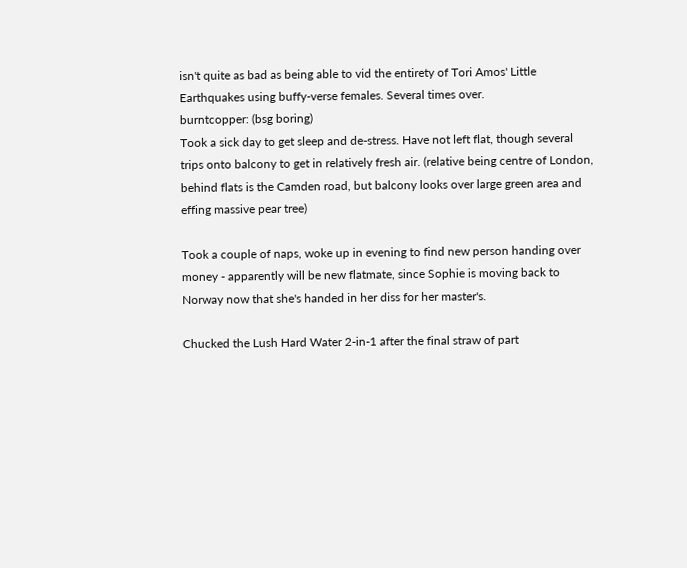isn't quite as bad as being able to vid the entirety of Tori Amos' Little Earthquakes using buffy-verse females. Several times over.
burntcopper: (bsg boring)
Took a sick day to get sleep and de-stress. Have not left flat, though several trips onto balcony to get in relatively fresh air. (relative being centre of London, behind flats is the Camden road, but balcony looks over large green area and effing massive pear tree)

Took a couple of naps, woke up in evening to find new person handing over money - apparently will be new flatmate, since Sophie is moving back to Norway now that she's handed in her diss for her master's.

Chucked the Lush Hard Water 2-in-1 after the final straw of part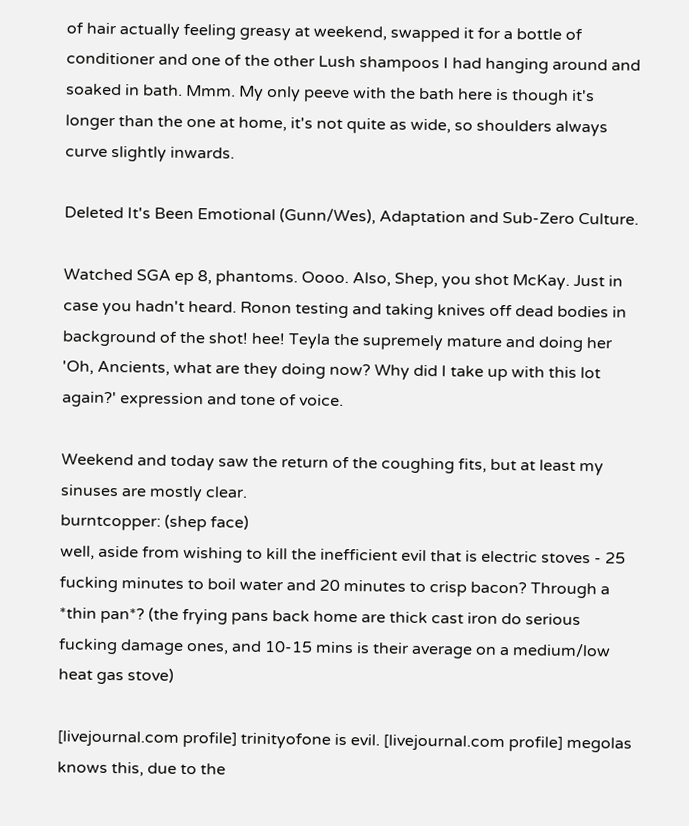of hair actually feeling greasy at weekend, swapped it for a bottle of conditioner and one of the other Lush shampoos I had hanging around and soaked in bath. Mmm. My only peeve with the bath here is though it's longer than the one at home, it's not quite as wide, so shoulders always curve slightly inwards.

Deleted It's Been Emotional (Gunn/Wes), Adaptation and Sub-Zero Culture.

Watched SGA ep 8, phantoms. Oooo. Also, Shep, you shot McKay. Just in case you hadn't heard. Ronon testing and taking knives off dead bodies in background of the shot! hee! Teyla the supremely mature and doing her 'Oh, Ancients, what are they doing now? Why did I take up with this lot again?' expression and tone of voice.

Weekend and today saw the return of the coughing fits, but at least my sinuses are mostly clear.
burntcopper: (shep face)
well, aside from wishing to kill the inefficient evil that is electric stoves - 25 fucking minutes to boil water and 20 minutes to crisp bacon? Through a *thin pan*? (the frying pans back home are thick cast iron do serious fucking damage ones, and 10-15 mins is their average on a medium/low heat gas stove)

[livejournal.com profile] trinityofone is evil. [livejournal.com profile] megolas knows this, due to the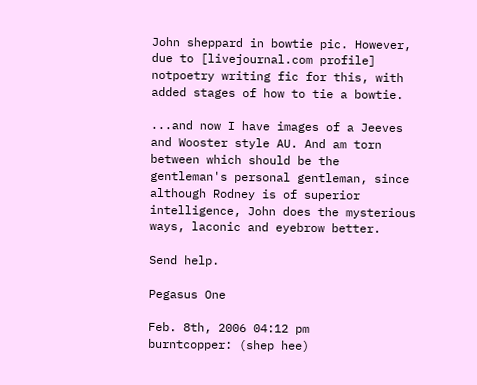John sheppard in bowtie pic. However, due to [livejournal.com profile] notpoetry writing fic for this, with added stages of how to tie a bowtie.

...and now I have images of a Jeeves and Wooster style AU. And am torn between which should be the gentleman's personal gentleman, since although Rodney is of superior intelligence, John does the mysterious ways, laconic and eyebrow better.

Send help.

Pegasus One

Feb. 8th, 2006 04:12 pm
burntcopper: (shep hee)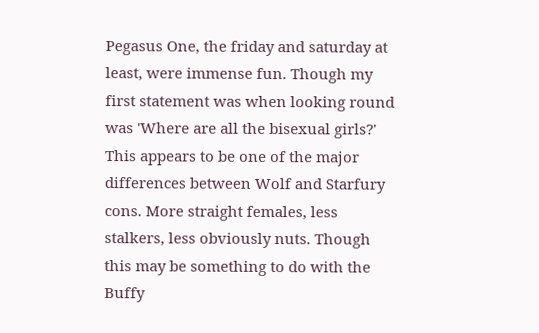Pegasus One, the friday and saturday at least, were immense fun. Though my first statement was when looking round was 'Where are all the bisexual girls?' This appears to be one of the major differences between Wolf and Starfury cons. More straight females, less stalkers, less obviously nuts. Though this may be something to do with the Buffy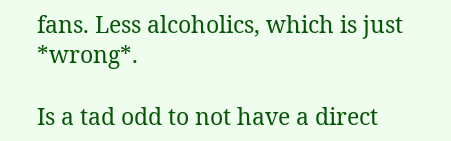fans. Less alcoholics, which is just *wrong*.

Is a tad odd to not have a direct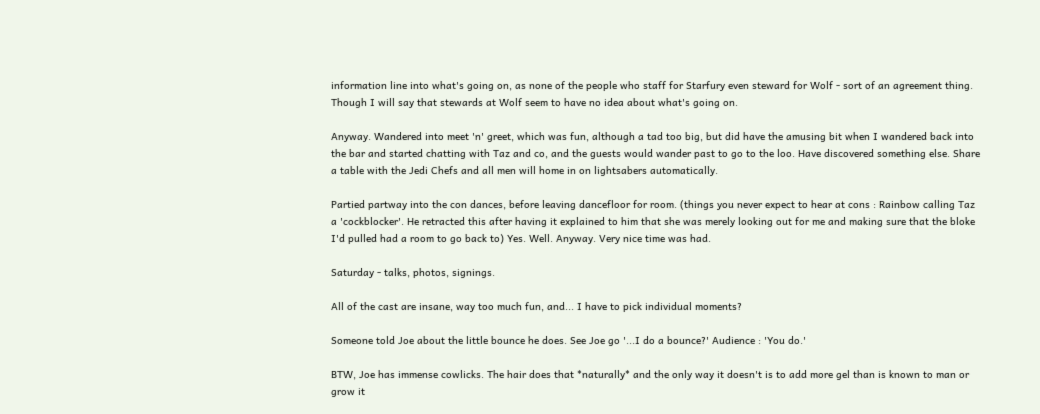information line into what's going on, as none of the people who staff for Starfury even steward for Wolf - sort of an agreement thing. Though I will say that stewards at Wolf seem to have no idea about what's going on.

Anyway. Wandered into meet 'n' greet, which was fun, although a tad too big, but did have the amusing bit when I wandered back into the bar and started chatting with Taz and co, and the guests would wander past to go to the loo. Have discovered something else. Share a table with the Jedi Chefs and all men will home in on lightsabers automatically.

Partied partway into the con dances, before leaving dancefloor for room. (things you never expect to hear at cons : Rainbow calling Taz a 'cockblocker'. He retracted this after having it explained to him that she was merely looking out for me and making sure that the bloke I'd pulled had a room to go back to) Yes. Well. Anyway. Very nice time was had.

Saturday - talks, photos, signings.

All of the cast are insane, way too much fun, and... I have to pick individual moments?

Someone told Joe about the little bounce he does. See Joe go '...I do a bounce?' Audience : 'You do.'

BTW, Joe has immense cowlicks. The hair does that *naturally* and the only way it doesn't is to add more gel than is known to man or grow it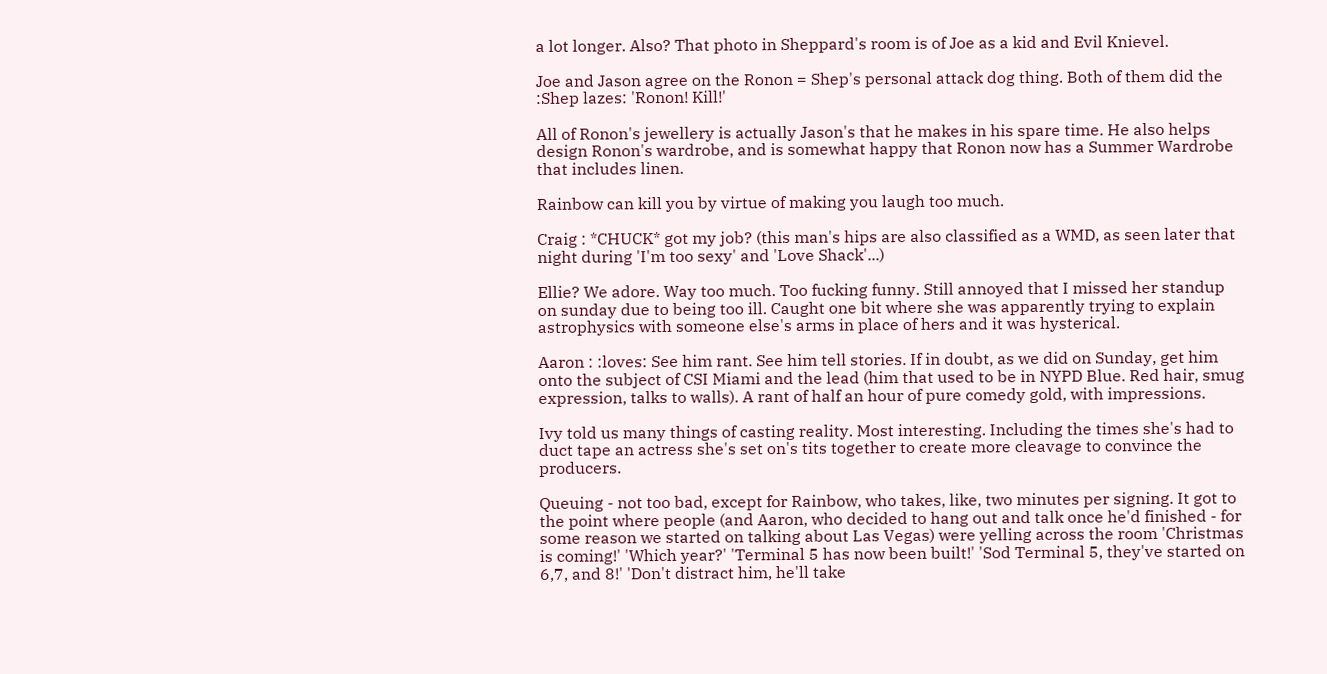a lot longer. Also? That photo in Sheppard's room is of Joe as a kid and Evil Knievel.

Joe and Jason agree on the Ronon = Shep's personal attack dog thing. Both of them did the :Shep lazes: 'Ronon! Kill!'

All of Ronon's jewellery is actually Jason's that he makes in his spare time. He also helps design Ronon's wardrobe, and is somewhat happy that Ronon now has a Summer Wardrobe that includes linen.

Rainbow can kill you by virtue of making you laugh too much.

Craig : *CHUCK* got my job? (this man's hips are also classified as a WMD, as seen later that night during 'I'm too sexy' and 'Love Shack'...)

Ellie? We adore. Way too much. Too fucking funny. Still annoyed that I missed her standup on sunday due to being too ill. Caught one bit where she was apparently trying to explain astrophysics with someone else's arms in place of hers and it was hysterical.

Aaron : :loves: See him rant. See him tell stories. If in doubt, as we did on Sunday, get him onto the subject of CSI Miami and the lead (him that used to be in NYPD Blue. Red hair, smug expression, talks to walls). A rant of half an hour of pure comedy gold, with impressions.

Ivy told us many things of casting reality. Most interesting. Including the times she's had to duct tape an actress she's set on's tits together to create more cleavage to convince the producers.

Queuing - not too bad, except for Rainbow, who takes, like, two minutes per signing. It got to the point where people (and Aaron, who decided to hang out and talk once he'd finished - for some reason we started on talking about Las Vegas) were yelling across the room 'Christmas is coming!' 'Which year?' 'Terminal 5 has now been built!' 'Sod Terminal 5, they've started on 6,7, and 8!' 'Don't distract him, he'll take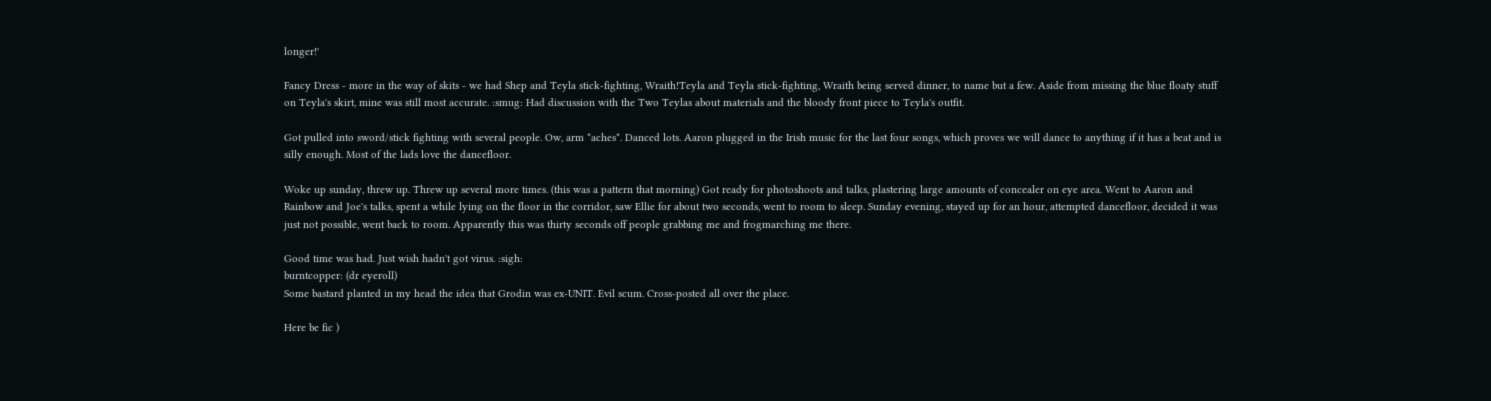longer!'

Fancy Dress - more in the way of skits - we had Shep and Teyla stick-fighting, Wraith!Teyla and Teyla stick-fighting, Wraith being served dinner, to name but a few. Aside from missing the blue floaty stuff on Teyla's skirt, mine was still most accurate. :smug: Had discussion with the Two Teylas about materials and the bloody front piece to Teyla's outfit.

Got pulled into sword/stick fighting with several people. Ow, arm *aches*. Danced lots. Aaron plugged in the Irish music for the last four songs, which proves we will dance to anything if it has a beat and is silly enough. Most of the lads love the dancefloor.

Woke up sunday, threw up. Threw up several more times. (this was a pattern that morning) Got ready for photoshoots and talks, plastering large amounts of concealer on eye area. Went to Aaron and Rainbow and Joe's talks, spent a while lying on the floor in the corridor, saw Ellie for about two seconds, went to room to sleep. Sunday evening, stayed up for an hour, attempted dancefloor, decided it was just not possible, went back to room. Apparently this was thirty seconds off people grabbing me and frogmarching me there.

Good time was had. Just wish hadn't got virus. :sigh:
burntcopper: (dr eyeroll)
Some bastard planted in my head the idea that Grodin was ex-UNIT. Evil scum. Cross-posted all over the place.

Here be fic )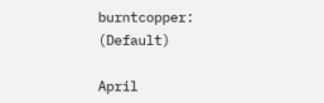burntcopper: (Default)

April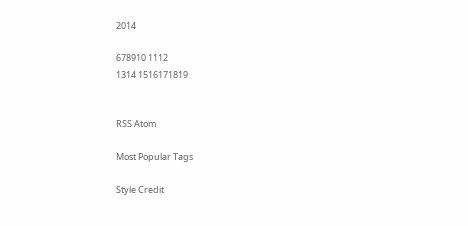2014

678910 1112
1314 1516171819


RSS Atom

Most Popular Tags

Style Credit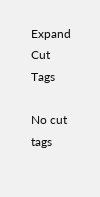Expand Cut Tags

No cut tags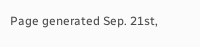Page generated Sep. 21st,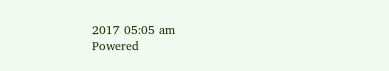2017 05:05 am
Powered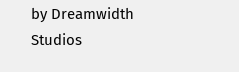by Dreamwidth Studios